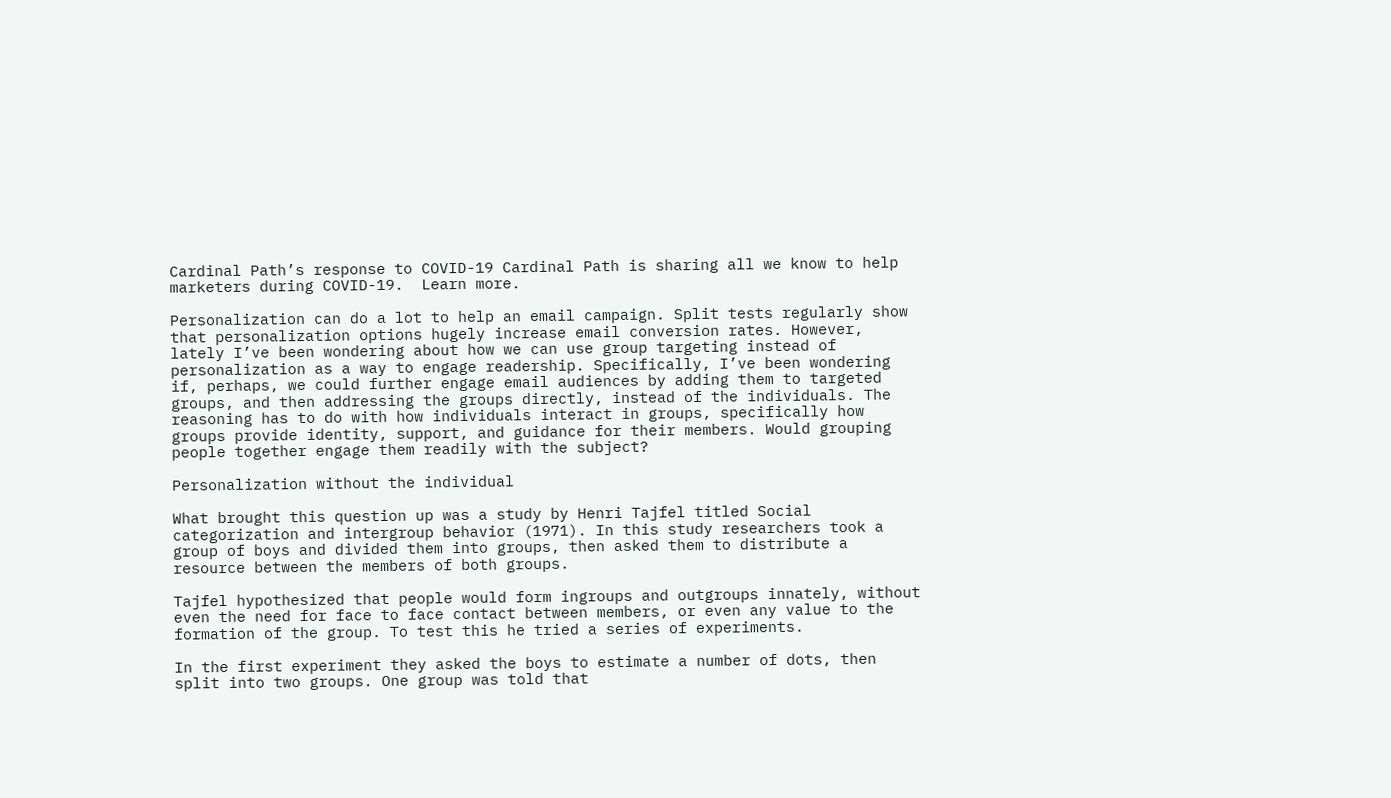Cardinal Path’s response to COVID-19 Cardinal Path is sharing all we know to help marketers during COVID-19.  Learn more.

Personalization can do a lot to help an email campaign. Split tests regularly show that personalization options hugely increase email conversion rates. However, lately I’ve been wondering about how we can use group targeting instead of personalization as a way to engage readership. Specifically, I’ve been wondering if, perhaps, we could further engage email audiences by adding them to targeted groups, and then addressing the groups directly, instead of the individuals. The reasoning has to do with how individuals interact in groups, specifically how groups provide identity, support, and guidance for their members. Would grouping people together engage them readily with the subject?

Personalization without the individual

What brought this question up was a study by Henri Tajfel titled Social categorization and intergroup behavior (1971). In this study researchers took a group of boys and divided them into groups, then asked them to distribute a resource between the members of both groups.

Tajfel hypothesized that people would form ingroups and outgroups innately, without even the need for face to face contact between members, or even any value to the formation of the group. To test this he tried a series of experiments.

In the first experiment they asked the boys to estimate a number of dots, then split into two groups. One group was told that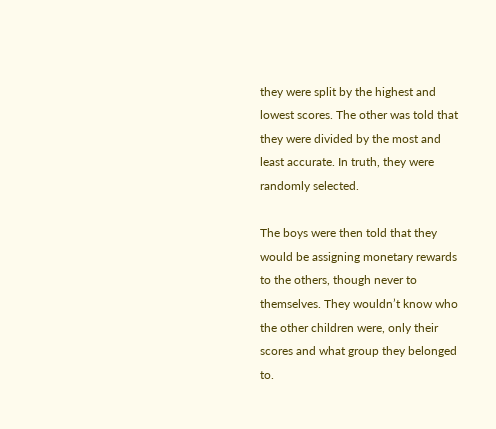they were split by the highest and lowest scores. The other was told that they were divided by the most and least accurate. In truth, they were randomly selected.

The boys were then told that they would be assigning monetary rewards to the others, though never to themselves. They wouldn’t know who the other children were, only their scores and what group they belonged to.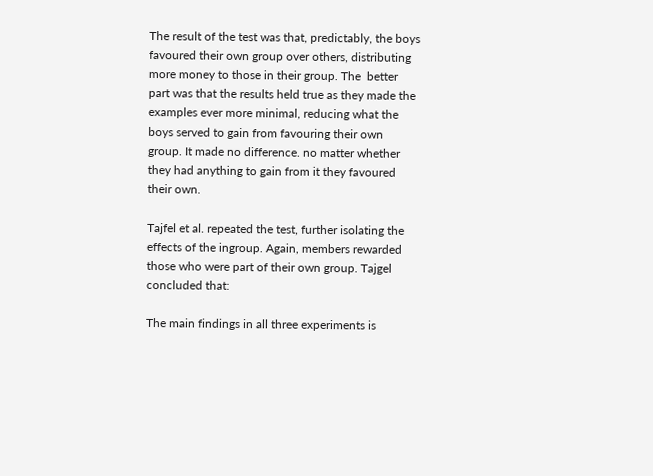The result of the test was that, predictably, the boys favoured their own group over others, distributing more money to those in their group. The  better part was that the results held true as they made the examples ever more minimal, reducing what the boys served to gain from favouring their own group. It made no difference. no matter whether they had anything to gain from it they favoured their own.

Tajfel et al. repeated the test, further isolating the effects of the ingroup. Again, members rewarded those who were part of their own group. Tajgel concluded that:

The main findings in all three experiments is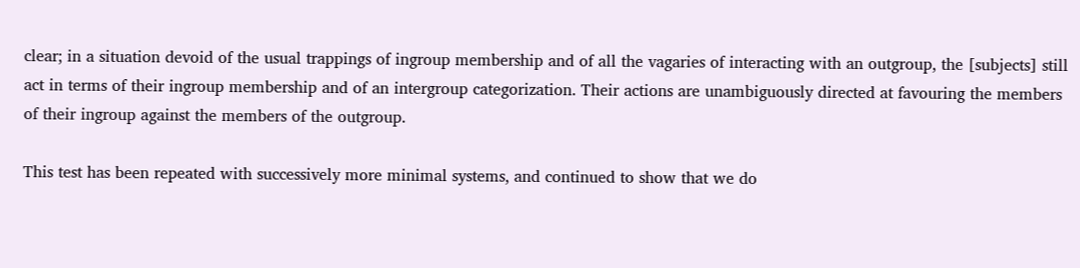clear; in a situation devoid of the usual trappings of ingroup membership and of all the vagaries of interacting with an outgroup, the [subjects] still act in terms of their ingroup membership and of an intergroup categorization. Their actions are unambiguously directed at favouring the members of their ingroup against the members of the outgroup.

This test has been repeated with successively more minimal systems, and continued to show that we do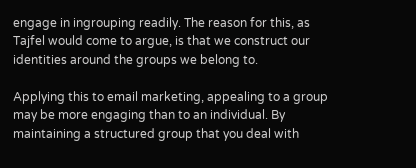engage in ingrouping readily. The reason for this, as Tajfel would come to argue, is that we construct our identities around the groups we belong to.

Applying this to email marketing, appealing to a group may be more engaging than to an individual. By maintaining a structured group that you deal with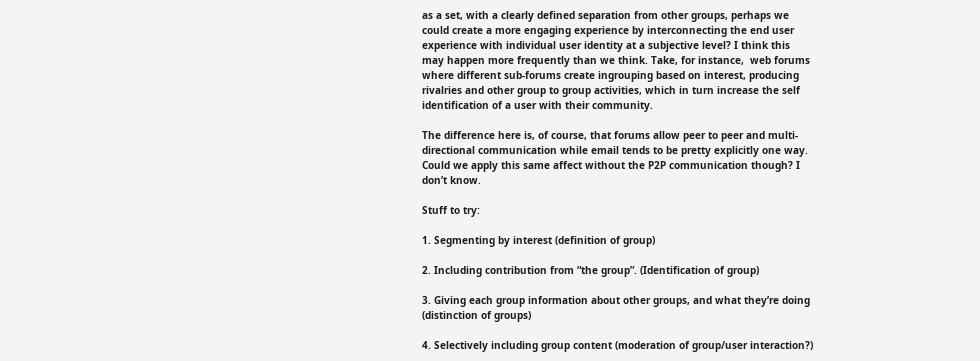as a set, with a clearly defined separation from other groups, perhaps we could create a more engaging experience by interconnecting the end user experience with individual user identity at a subjective level? I think this may happen more frequently than we think. Take, for instance,  web forums where different sub-forums create ingrouping based on interest, producing rivalries and other group to group activities, which in turn increase the self identification of a user with their community.

The difference here is, of course, that forums allow peer to peer and multi-directional communication while email tends to be pretty explicitly one way. Could we apply this same affect without the P2P communication though? I don’t know.

Stuff to try:

1. Segmenting by interest (definition of group)

2. Including contribution from “the group”. (Identification of group)

3. Giving each group information about other groups, and what they’re doing (distinction of groups)

4. Selectively including group content (moderation of group/user interaction?)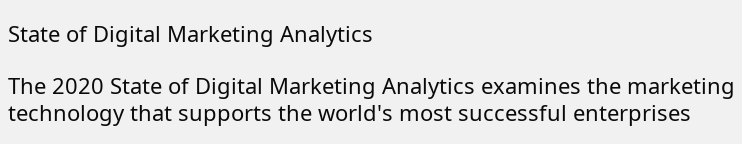State of Digital Marketing Analytics

The 2020 State of Digital Marketing Analytics examines the marketing technology that supports the world's most successful enterprises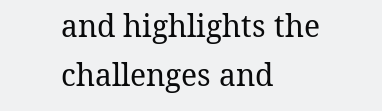and highlights the challenges and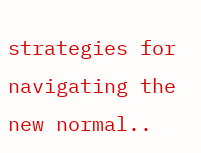strategies for navigating the new normal..